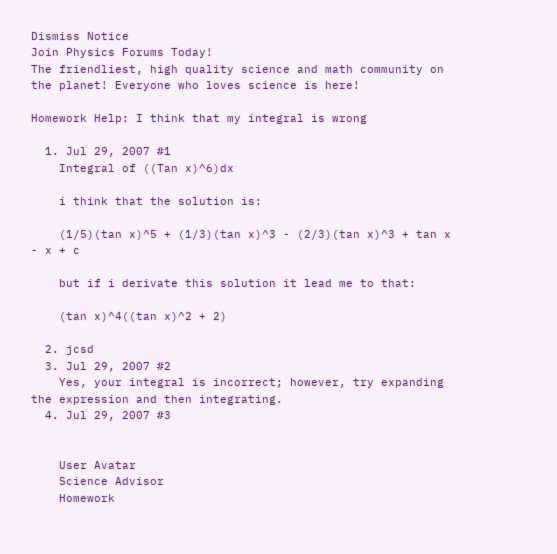Dismiss Notice
Join Physics Forums Today!
The friendliest, high quality science and math community on the planet! Everyone who loves science is here!

Homework Help: I think that my integral is wrong

  1. Jul 29, 2007 #1
    Integral of ((Tan x)^6)dx

    i think that the solution is:

    (1/5)(tan x)^5 + (1/3)(tan x)^3 - (2/3)(tan x)^3 + tan x - x + c

    but if i derivate this solution it lead me to that:

    (tan x)^4((tan x)^2 + 2)

  2. jcsd
  3. Jul 29, 2007 #2
    Yes, your integral is incorrect; however, try expanding the expression and then integrating.
  4. Jul 29, 2007 #3


    User Avatar
    Science Advisor
    Homework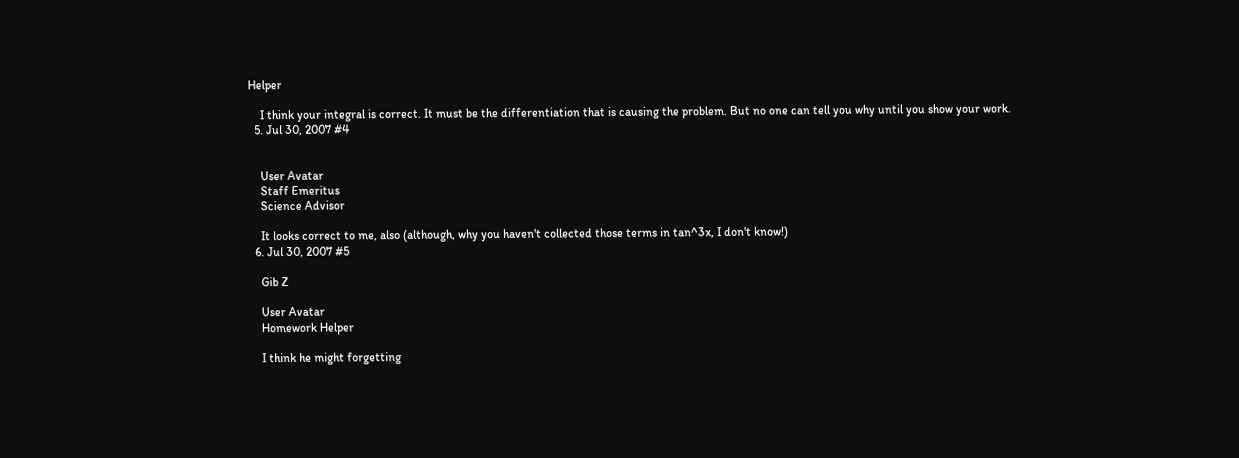Helper

    I think your integral is correct. It must be the differentiation that is causing the problem. But no one can tell you why until you show your work.
  5. Jul 30, 2007 #4


    User Avatar
    Staff Emeritus
    Science Advisor

    It looks correct to me, also (although, why you haven't collected those terms in tan^3x, I don't know!)
  6. Jul 30, 2007 #5

    Gib Z

    User Avatar
    Homework Helper

    I think he might forgetting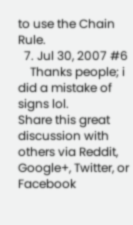to use the Chain Rule.
  7. Jul 30, 2007 #6
    Thanks people; i did a mistake of signs lol.
Share this great discussion with others via Reddit, Google+, Twitter, or Facebook